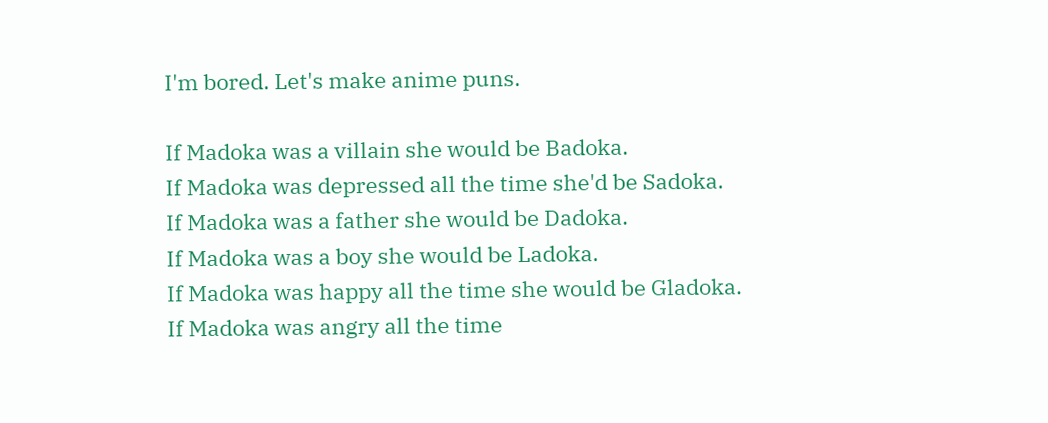I'm bored. Let's make anime puns.

If Madoka was a villain she would be Badoka.
If Madoka was depressed all the time she'd be Sadoka.
If Madoka was a father she would be Dadoka.
If Madoka was a boy she would be Ladoka.
If Madoka was happy all the time she would be Gladoka.
If Madoka was angry all the time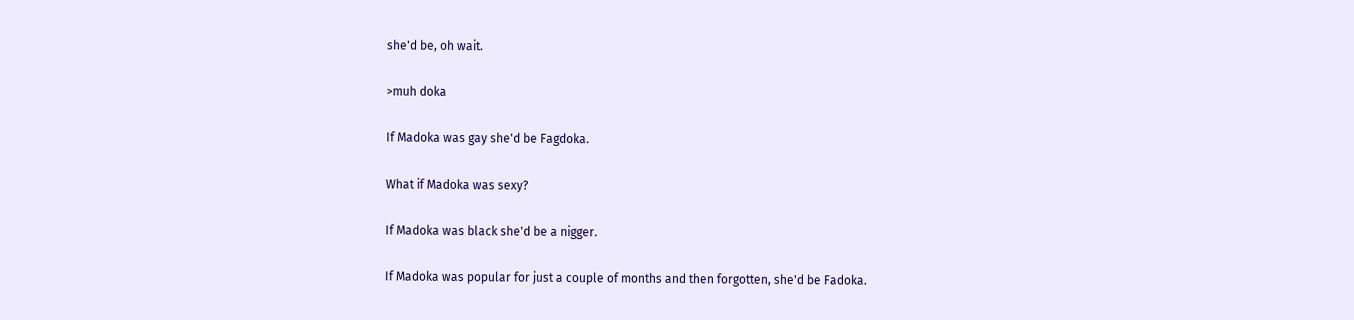she'd be, oh wait.

>muh doka

If Madoka was gay she'd be Fagdoka.

What if Madoka was sexy?

If Madoka was black she'd be a nigger.

If Madoka was popular for just a couple of months and then forgotten, she'd be Fadoka.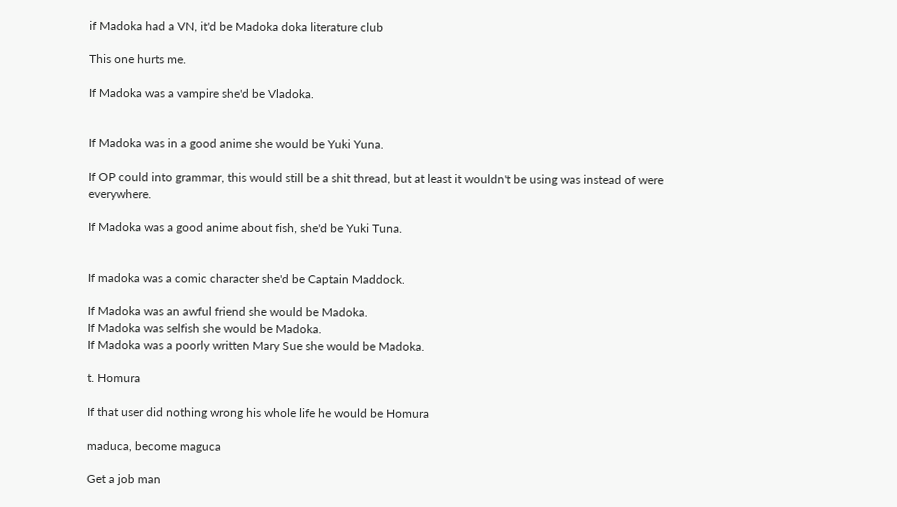if Madoka had a VN, it'd be Madoka doka literature club

This one hurts me.

If Madoka was a vampire she'd be Vladoka.


If Madoka was in a good anime she would be Yuki Yuna.

If OP could into grammar, this would still be a shit thread, but at least it wouldn't be using was instead of were everywhere.

If Madoka was a good anime about fish, she'd be Yuki Tuna.


If madoka was a comic character she'd be Captain Maddock.

If Madoka was an awful friend she would be Madoka.
If Madoka was selfish she would be Madoka.
If Madoka was a poorly written Mary Sue she would be Madoka.

t. Homura

If that user did nothing wrong his whole life he would be Homura

maduca, become maguca

Get a job man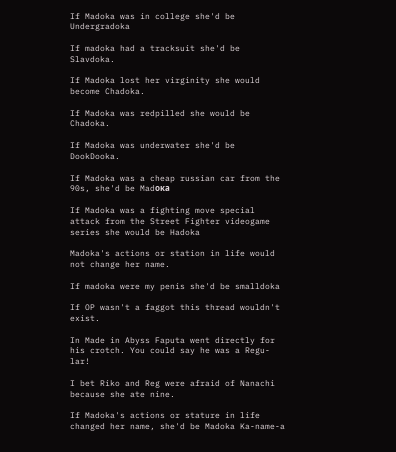If Madoka was in college she'd be Undergradoka

If madoka had a tracksuit she'd be Slavdoka.

If Madoka lost her virginity she would become Chadoka.

If Madoka was redpilled she would be Chadoka.

If Madoka was underwater she'd be DookDooka.

If Madoka was a cheap russian car from the 90s, she'd be Madока

If Madoka was a fighting move special attack from the Street Fighter videogame series she would be Hadoka

Madoka's actions or station in life would not change her name.

If madoka were my penis she'd be smalldoka

If OP wasn't a faggot this thread wouldn't exist.

In Made in Abyss Faputa went directly for his crotch. You could say he was a Regu-lar!

I bet Riko and Reg were afraid of Nanachi because she ate nine.

If Madoka's actions or stature in life changed her name, she'd be Madoka Ka-name-a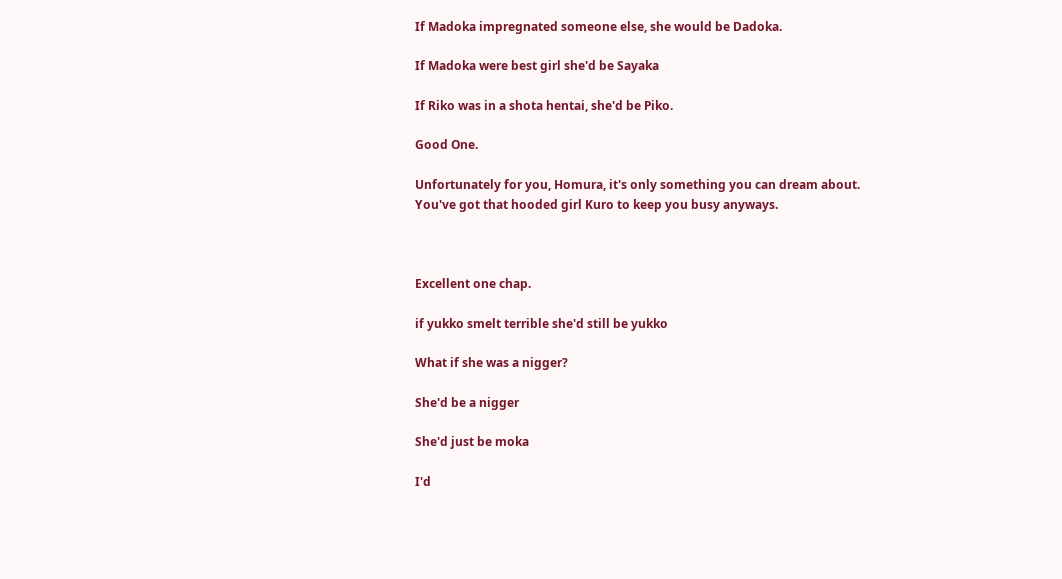If Madoka impregnated someone else, she would be Dadoka.

If Madoka were best girl she'd be Sayaka

If Riko was in a shota hentai, she'd be Piko.

Good One.

Unfortunately for you, Homura, it's only something you can dream about.
You've got that hooded girl Kuro to keep you busy anyways.



Excellent one chap.

if yukko smelt terrible she'd still be yukko

What if she was a nigger?

She'd be a nigger

She'd just be moka

I'd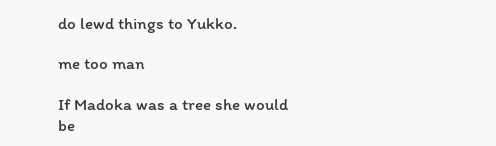do lewd things to Yukko.

me too man

If Madoka was a tree she would be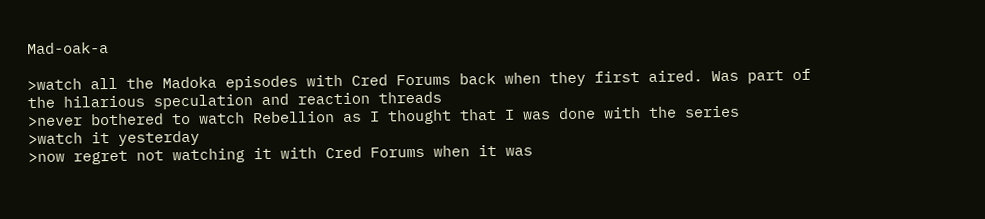Mad-oak-a

>watch all the Madoka episodes with Cred Forums back when they first aired. Was part of the hilarious speculation and reaction threads
>never bothered to watch Rebellion as I thought that I was done with the series
>watch it yesterday
>now regret not watching it with Cred Forums when it was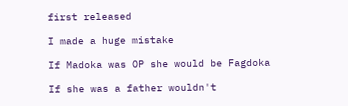first released

I made a huge mistake

If Madoka was OP she would be Fagdoka

If she was a father wouldn't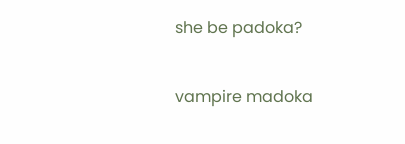she be padoka?


vampire madoka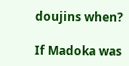doujins when?

If Madoka was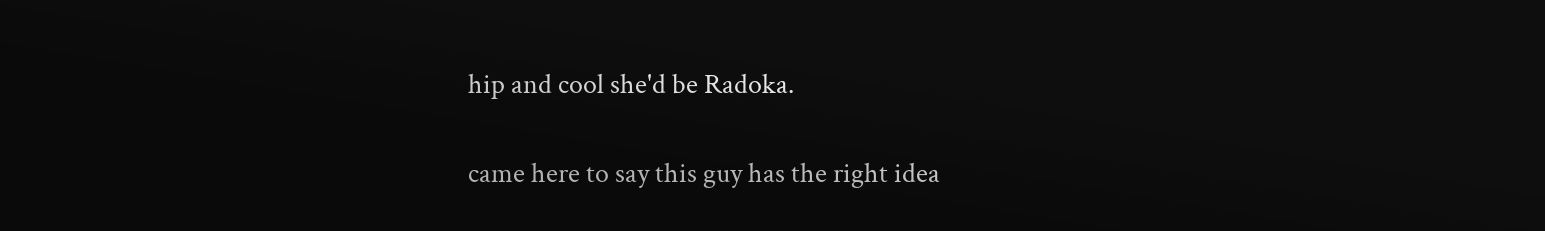hip and cool she'd be Radoka.

came here to say this guy has the right idea